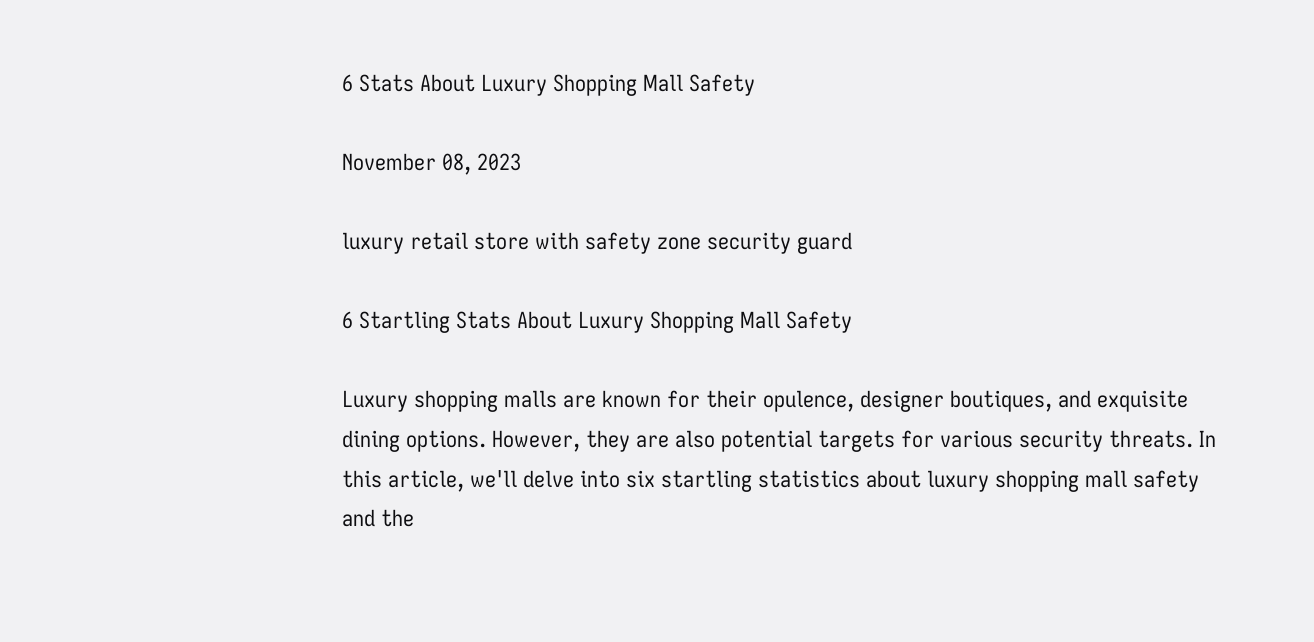6 Stats About Luxury Shopping Mall Safety

November 08, 2023

luxury retail store with safety zone security guard

6 Startling Stats About Luxury Shopping Mall Safety

Luxury shopping malls are known for their opulence, designer boutiques, and exquisite dining options. However, they are also potential targets for various security threats. In this article, we'll delve into six startling statistics about luxury shopping mall safety and the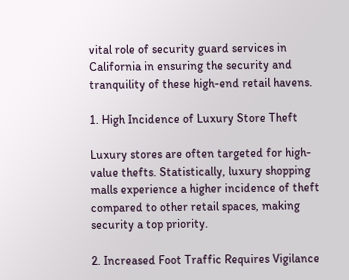vital role of security guard services in California in ensuring the security and tranquility of these high-end retail havens.

1. High Incidence of Luxury Store Theft

Luxury stores are often targeted for high-value thefts. Statistically, luxury shopping malls experience a higher incidence of theft compared to other retail spaces, making security a top priority.

2. Increased Foot Traffic Requires Vigilance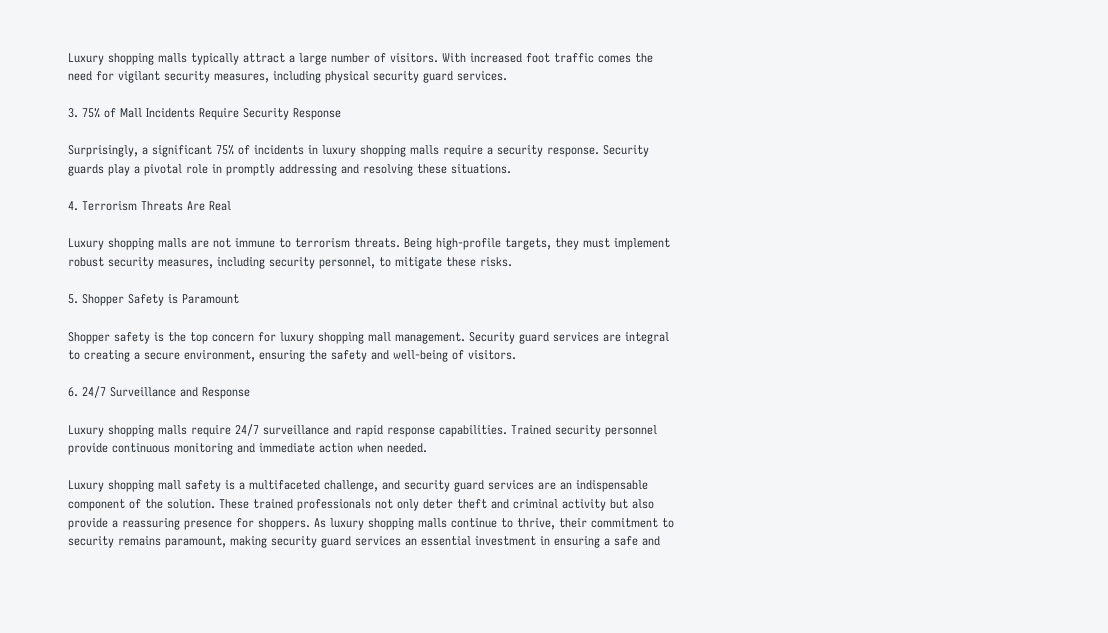Luxury shopping malls typically attract a large number of visitors. With increased foot traffic comes the need for vigilant security measures, including physical security guard services.

3. 75% of Mall Incidents Require Security Response

Surprisingly, a significant 75% of incidents in luxury shopping malls require a security response. Security guards play a pivotal role in promptly addressing and resolving these situations.

4. Terrorism Threats Are Real

Luxury shopping malls are not immune to terrorism threats. Being high-profile targets, they must implement robust security measures, including security personnel, to mitigate these risks.

5. Shopper Safety is Paramount

Shopper safety is the top concern for luxury shopping mall management. Security guard services are integral to creating a secure environment, ensuring the safety and well-being of visitors.

6. 24/7 Surveillance and Response

Luxury shopping malls require 24/7 surveillance and rapid response capabilities. Trained security personnel provide continuous monitoring and immediate action when needed.

Luxury shopping mall safety is a multifaceted challenge, and security guard services are an indispensable component of the solution. These trained professionals not only deter theft and criminal activity but also provide a reassuring presence for shoppers. As luxury shopping malls continue to thrive, their commitment to security remains paramount, making security guard services an essential investment in ensuring a safe and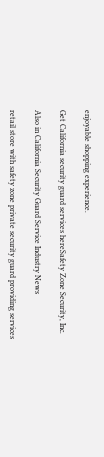enjoyable shopping experience.

Get California security guard services hereSafety Zone Security, Inc.

Also in California Security Guard Service Industry News

retail store with safety zone private security guard providing services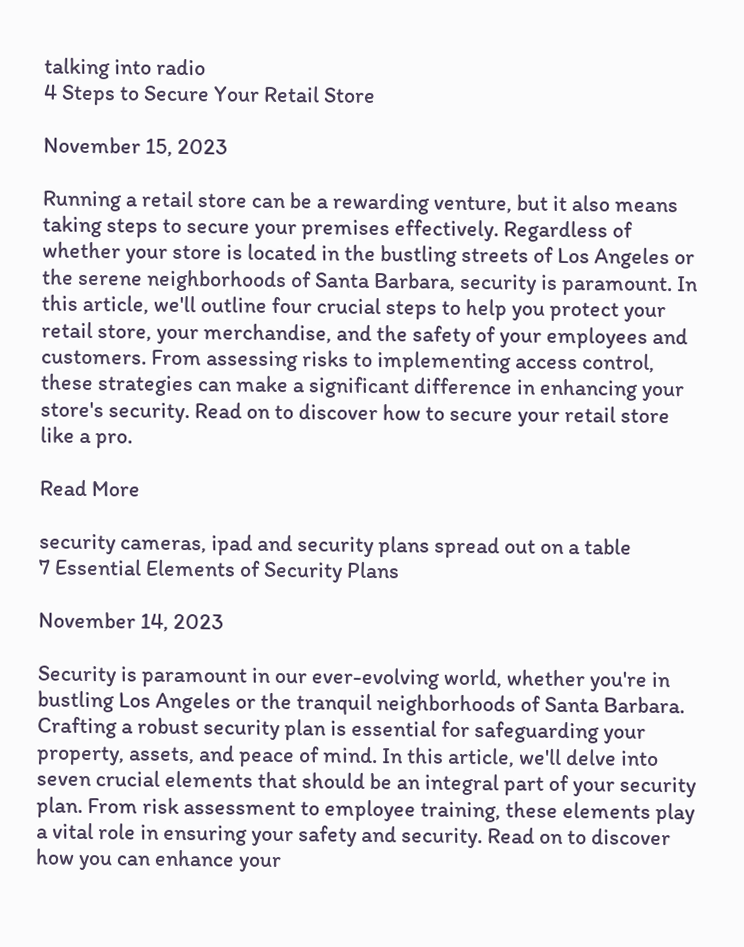talking into radio
4 Steps to Secure Your Retail Store

November 15, 2023

Running a retail store can be a rewarding venture, but it also means taking steps to secure your premises effectively. Regardless of whether your store is located in the bustling streets of Los Angeles or the serene neighborhoods of Santa Barbara, security is paramount. In this article, we'll outline four crucial steps to help you protect your retail store, your merchandise, and the safety of your employees and customers. From assessing risks to implementing access control, these strategies can make a significant difference in enhancing your store's security. Read on to discover how to secure your retail store like a pro.

Read More

security cameras, ipad and security plans spread out on a table
7 Essential Elements of Security Plans

November 14, 2023

Security is paramount in our ever-evolving world, whether you're in bustling Los Angeles or the tranquil neighborhoods of Santa Barbara. Crafting a robust security plan is essential for safeguarding your property, assets, and peace of mind. In this article, we'll delve into seven crucial elements that should be an integral part of your security plan. From risk assessment to employee training, these elements play a vital role in ensuring your safety and security. Read on to discover how you can enhance your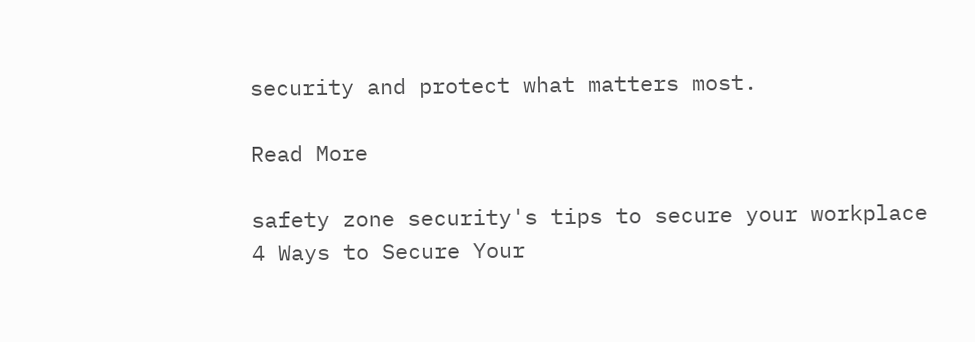security and protect what matters most.

Read More

safety zone security's tips to secure your workplace
4 Ways to Secure Your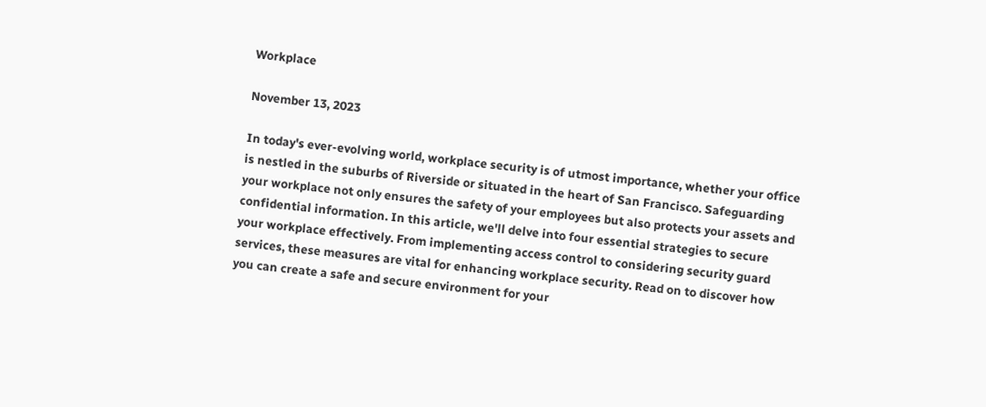Workplace

November 13, 2023

In today's ever-evolving world, workplace security is of utmost importance, whether your office is nestled in the suburbs of Riverside or situated in the heart of San Francisco. Safeguarding your workplace not only ensures the safety of your employees but also protects your assets and confidential information. In this article, we'll delve into four essential strategies to secure your workplace effectively. From implementing access control to considering security guard services, these measures are vital for enhancing workplace security. Read on to discover how you can create a safe and secure environment for your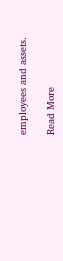employees and assets.

Read More